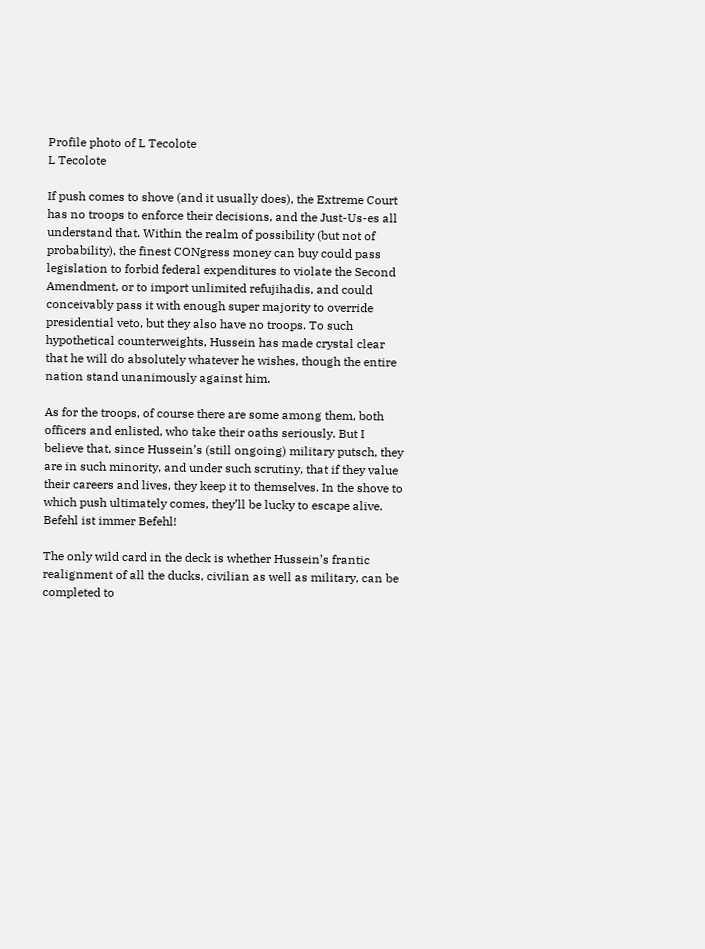Profile photo of L Tecolote
L Tecolote

If push comes to shove (and it usually does), the Extreme Court has no troops to enforce their decisions, and the Just-Us-es all understand that. Within the realm of possibility (but not of probability), the finest CONgress money can buy could pass legislation to forbid federal expenditures to violate the Second Amendment, or to import unlimited refujihadis, and could conceivably pass it with enough super majority to override presidential veto, but they also have no troops. To such hypothetical counterweights, Hussein has made crystal clear that he will do absolutely whatever he wishes, though the entire nation stand unanimously against him.

As for the troops, of course there are some among them, both officers and enlisted, who take their oaths seriously. But I believe that, since Hussein’s (still ongoing) military putsch, they are in such minority, and under such scrutiny, that if they value their careers and lives, they keep it to themselves. In the shove to which push ultimately comes, they’ll be lucky to escape alive. Befehl ist immer Befehl!

The only wild card in the deck is whether Hussein’s frantic realignment of all the ducks, civilian as well as military, can be completed to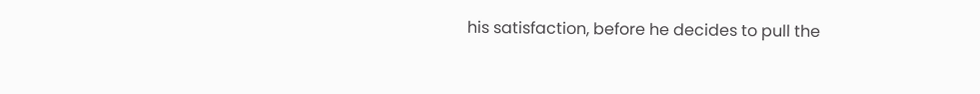his satisfaction, before he decides to pull the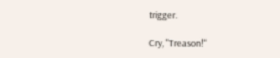trigger.

Cry, "Treason!"